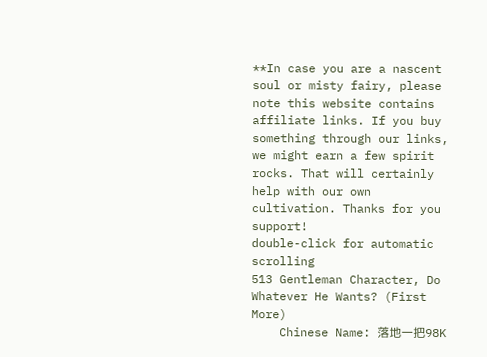**In case you are a nascent soul or misty fairy, please note this website contains affiliate links. If you buy something through our links, we might earn a few spirit rocks. That will certainly help with our own cultivation. Thanks for you support!
double-click for automatic scrolling
513 Gentleman Character, Do Whatever He Wants? (First More)
    Chinese Name: 落地一把98K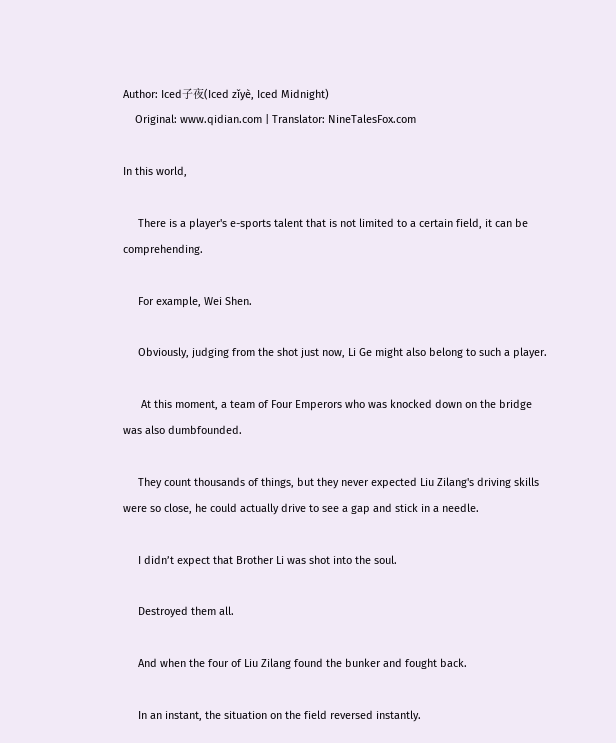Author: Iced子夜(Iced zǐyè, Iced Midnight)
    Original: www.qidian.com | Translator: NineTalesFox.com

In this world,

     There is a player's e-sports talent that is not limited to a certain field, it can be comprehending.

     For example, Wei Shen.

     Obviously, judging from the shot just now, Li Ge might also belong to such a player.

      At this moment, a team of Four Emperors who was knocked down on the bridge was also dumbfounded.

     They count thousands of things, but they never expected Liu Zilang's driving skills were so close, he could actually drive to see a gap and stick in a needle.

     I didn’t expect that Brother Li was shot into the soul.

     Destroyed them all.

     And when the four of Liu Zilang found the bunker and fought back.

     In an instant, the situation on the field reversed instantly.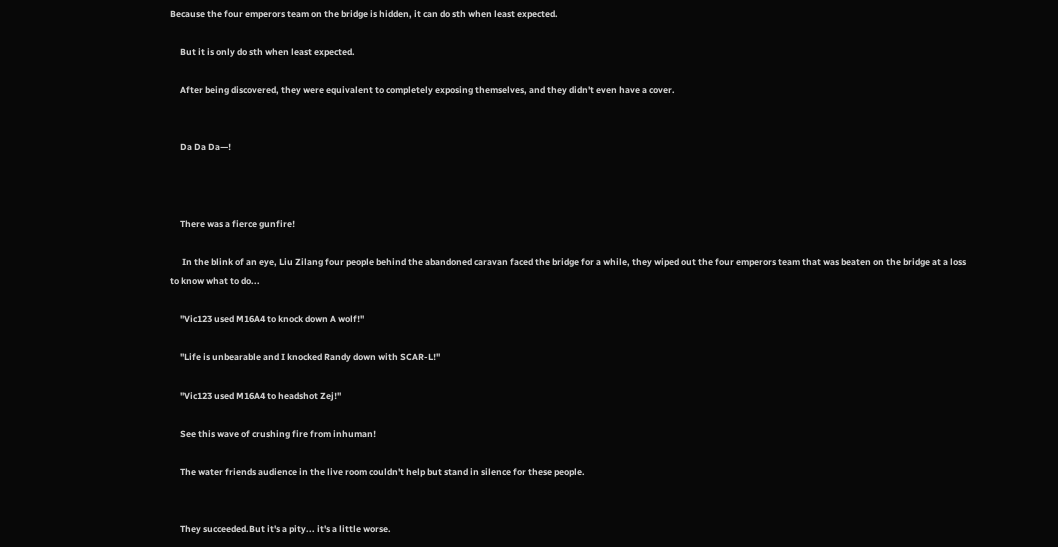Because the four emperors team on the bridge is hidden, it can do sth when least expected.

     But it is only do sth when least expected.

     After being discovered, they were equivalent to completely exposing themselves, and they didn't even have a cover.


     Da Da Da—!



     There was a fierce gunfire!

      In the blink of an eye, Liu Zilang four people behind the abandoned caravan faced the bridge for a while, they wiped out the four emperors team that was beaten on the bridge at a loss to know what to do...

     "Vic123 used M16A4 to knock down A wolf!"

     "Life is unbearable and I knocked Randy down with SCAR-L!"

     "Vic123 used M16A4 to headshot Zej!"

     See this wave of crushing fire from inhuman!

     The water friends audience in the live room couldn't help but stand in silence for these people.


     They succeeded.But it's a pity... it's a little worse.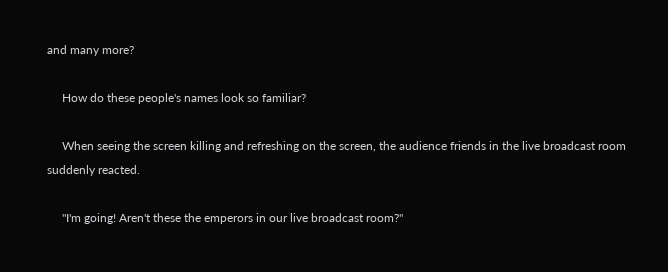and many more?

     How do these people's names look so familiar?

     When seeing the screen killing and refreshing on the screen, the audience friends in the live broadcast room suddenly reacted.

     "I'm going! Aren't these the emperors in our live broadcast room?"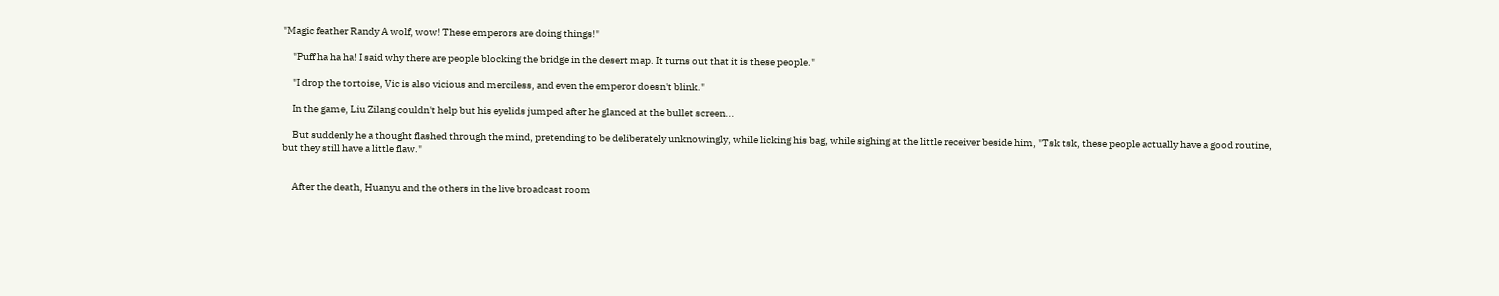"Magic feather Randy A wolf, wow! These emperors are doing things!"

     "Puff ha ha ha! I said why there are people blocking the bridge in the desert map. It turns out that it is these people."

     "I drop the tortoise, Vic is also vicious and merciless, and even the emperor doesn't blink."

     In the game, Liu Zilang couldn't help but his eyelids jumped after he glanced at the bullet screen...

     But suddenly he a thought flashed through the mind, pretending to be deliberately unknowingly, while licking his bag, while sighing at the little receiver beside him, "Tsk tsk, these people actually have a good routine, but they still have a little flaw."


     After the death, Huanyu and the others in the live broadcast room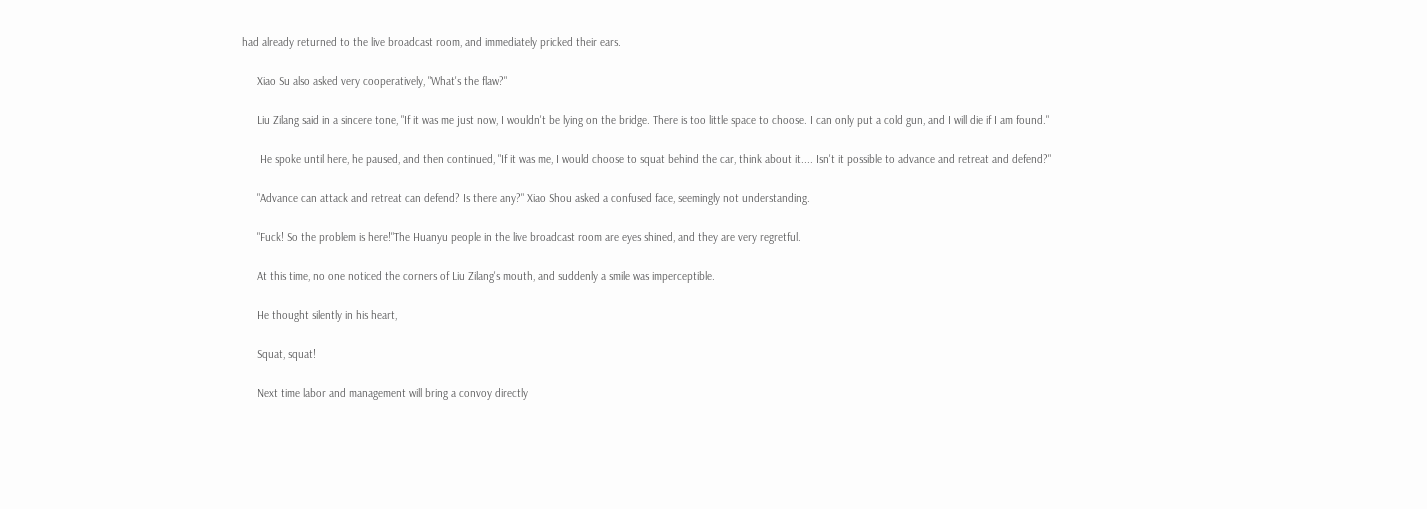had already returned to the live broadcast room, and immediately pricked their ears.

     Xiao Su also asked very cooperatively, "What's the flaw?"

     Liu Zilang said in a sincere tone, "If it was me just now, I wouldn't be lying on the bridge. There is too little space to choose. I can only put a cold gun, and I will die if I am found."

      He spoke until here, he paused, and then continued, "If it was me, I would choose to squat behind the car, think about it.... Isn't it possible to advance and retreat and defend?"

     "Advance can attack and retreat can defend? Is there any?" Xiao Shou asked a confused face, seemingly not understanding.

     "Fuck! So the problem is here!"The Huanyu people in the live broadcast room are eyes shined, and they are very regretful.

     At this time, no one noticed the corners of Liu Zilang's mouth, and suddenly a smile was imperceptible.

     He thought silently in his heart,

     Squat, squat!

     Next time labor and management will bring a convoy directly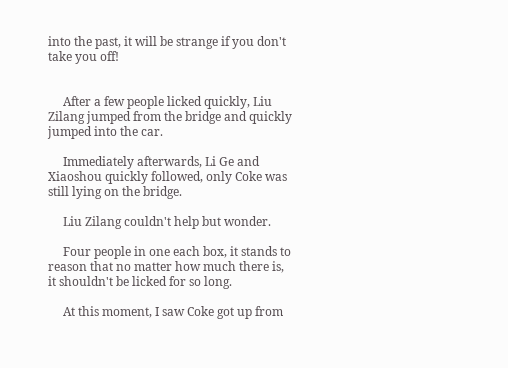into the past, it will be strange if you don't take you off!


     After a few people licked quickly, Liu Zilang jumped from the bridge and quickly jumped into the car.

     Immediately afterwards, Li Ge and Xiaoshou quickly followed, only Coke was still lying on the bridge.

     Liu Zilang couldn't help but wonder.

     Four people in one each box, it stands to reason that no matter how much there is, it shouldn't be licked for so long.

     At this moment, I saw Coke got up from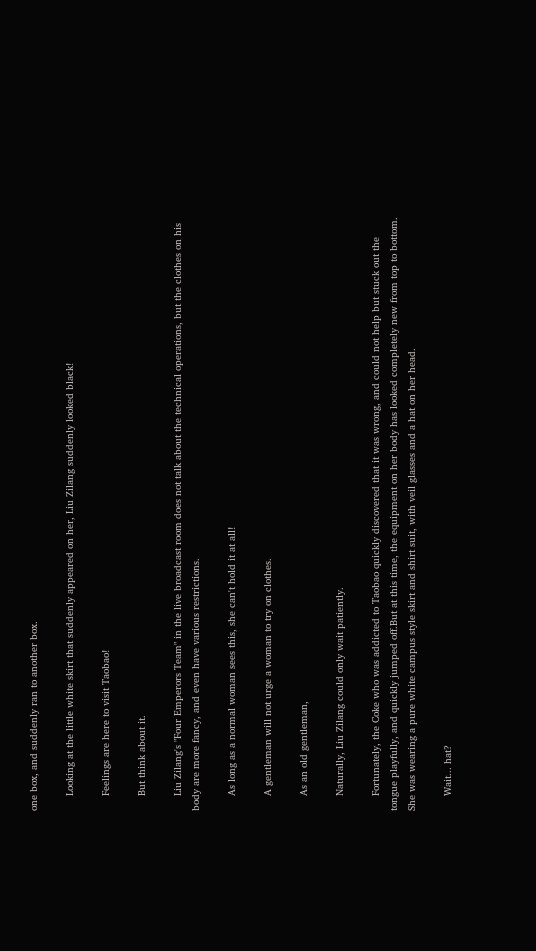one box, and suddenly ran to another box.

     Looking at the little white skirt that suddenly appeared on her, Liu Zilang suddenly looked black!

     Feelings are here to visit Taobao!

     But think about it.

     Liu Zilang's "Four Emperors Team" in the live broadcast room does not talk about the technical operations, but the clothes on his body are more fancy, and even have various restrictions.

     As long as a normal woman sees this, she can't hold it at all!

     A gentleman will not urge a woman to try on clothes.

     As an old gentleman,

     Naturally, Liu Zilang could only wait patiently.

     Fortunately, the Coke who was addicted to Taobao quickly discovered that it was wrong, and could not help but stuck out the tongue playfully, and quickly jumped off.But at this time, the equipment on her body has looked completely new from top to bottom. She was wearing a pure white campus style skirt and shirt suit, with veil glasses and a hat on her head.

     Wait... hat?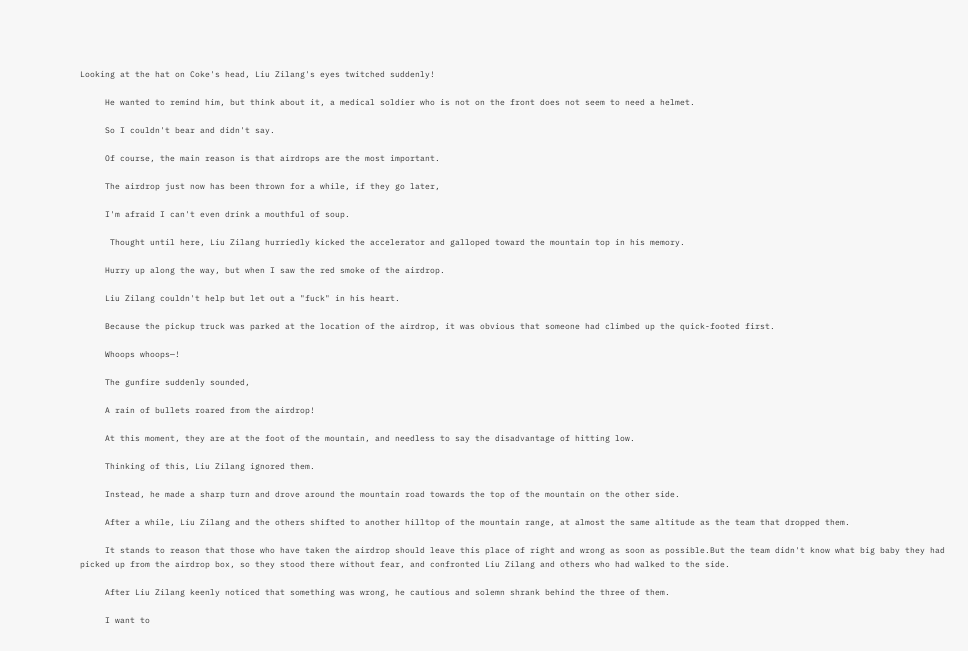Looking at the hat on Coke's head, Liu Zilang's eyes twitched suddenly!

     He wanted to remind him, but think about it, a medical soldier who is not on the front does not seem to need a helmet.

     So I couldn't bear and didn't say.

     Of course, the main reason is that airdrops are the most important.

     The airdrop just now has been thrown for a while, if they go later,

     I'm afraid I can't even drink a mouthful of soup.

      Thought until here, Liu Zilang hurriedly kicked the accelerator and galloped toward the mountain top in his memory.

     Hurry up along the way, but when I saw the red smoke of the airdrop.

     Liu Zilang couldn't help but let out a "fuck" in his heart.

     Because the pickup truck was parked at the location of the airdrop, it was obvious that someone had climbed up the quick-footed first.

     Whoops whoops—!

     The gunfire suddenly sounded,

     A rain of bullets roared from the airdrop!

     At this moment, they are at the foot of the mountain, and needless to say the disadvantage of hitting low.

     Thinking of this, Liu Zilang ignored them.

     Instead, he made a sharp turn and drove around the mountain road towards the top of the mountain on the other side.

     After a while, Liu Zilang and the others shifted to another hilltop of the mountain range, at almost the same altitude as the team that dropped them.

     It stands to reason that those who have taken the airdrop should leave this place of right and wrong as soon as possible.But the team didn't know what big baby they had picked up from the airdrop box, so they stood there without fear, and confronted Liu Zilang and others who had walked to the side.

     After Liu Zilang keenly noticed that something was wrong, he cautious and solemn shrank behind the three of them.

     I want to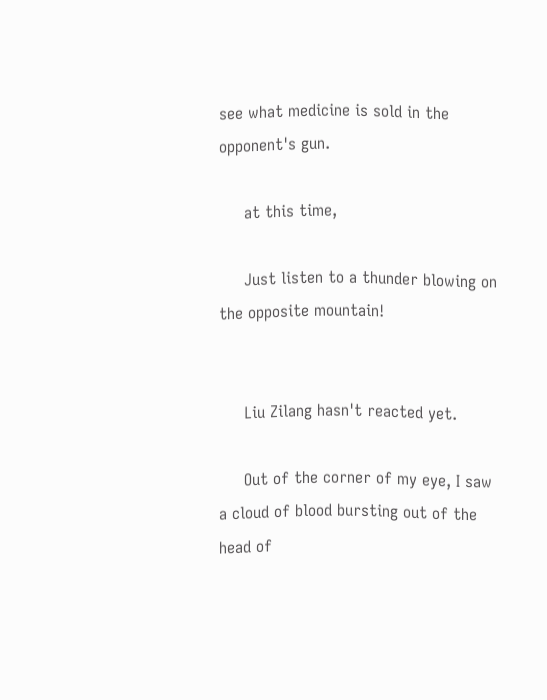see what medicine is sold in the opponent's gun.

     at this time,

     Just listen to a thunder blowing on the opposite mountain!


     Liu Zilang hasn't reacted yet.

     Out of the corner of my eye, I saw a cloud of blood bursting out of the head of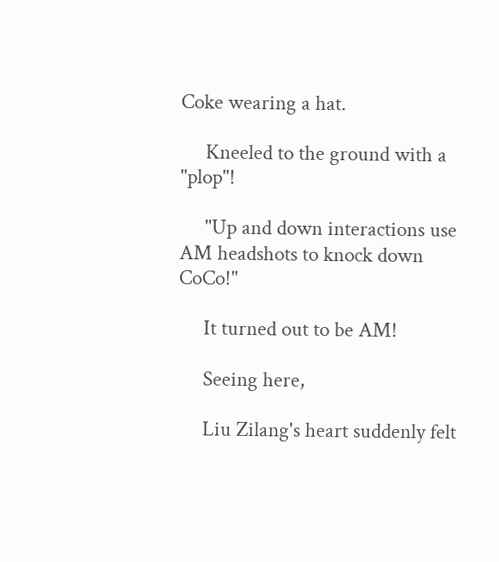Coke wearing a hat.

     Kneeled to the ground with a "plop"!

     "Up and down interactions use AM headshots to knock down CoCo!"

     It turned out to be AM!

     Seeing here,

     Liu Zilang's heart suddenly felt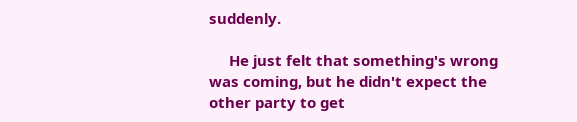suddenly.

     He just felt that something's wrong was coming, but he didn't expect the other party to get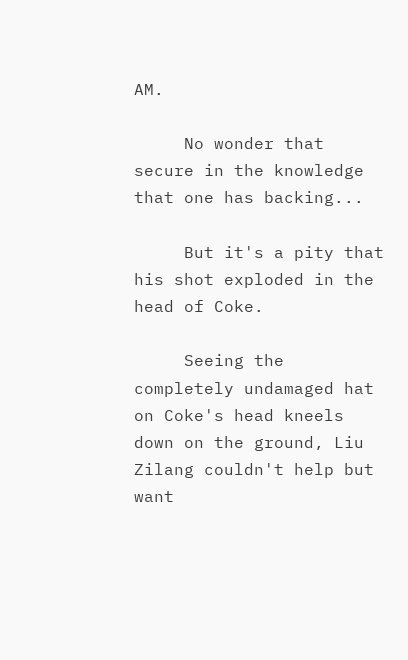AM.

     No wonder that secure in the knowledge that one has backing...

     But it's a pity that his shot exploded in the head of Coke.

     Seeing the completely undamaged hat on Coke's head kneels down on the ground, Liu Zilang couldn't help but want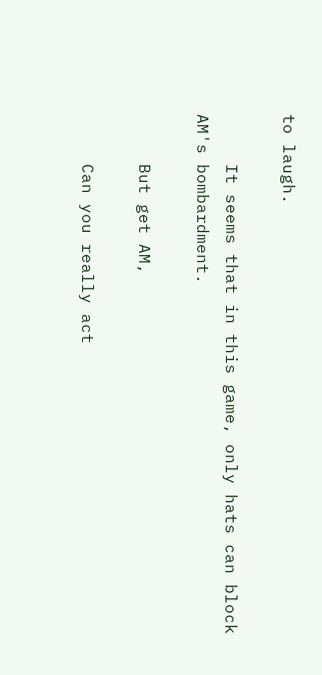to laugh.

     It seems that in this game, only hats can block AM's bombardment.

     But get AM,

     Can you really act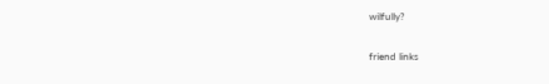wilfully?

friend links